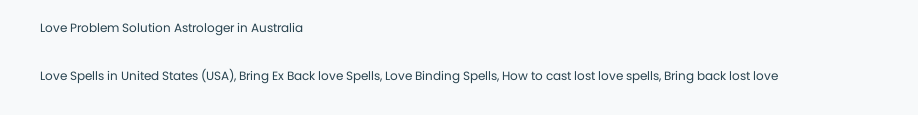Love Problem Solution Astrologer in Australia

Love Spells in United States (USA), Bring Ex Back love Spells, Love Binding Spells, How to cast lost love spells, Bring back lost love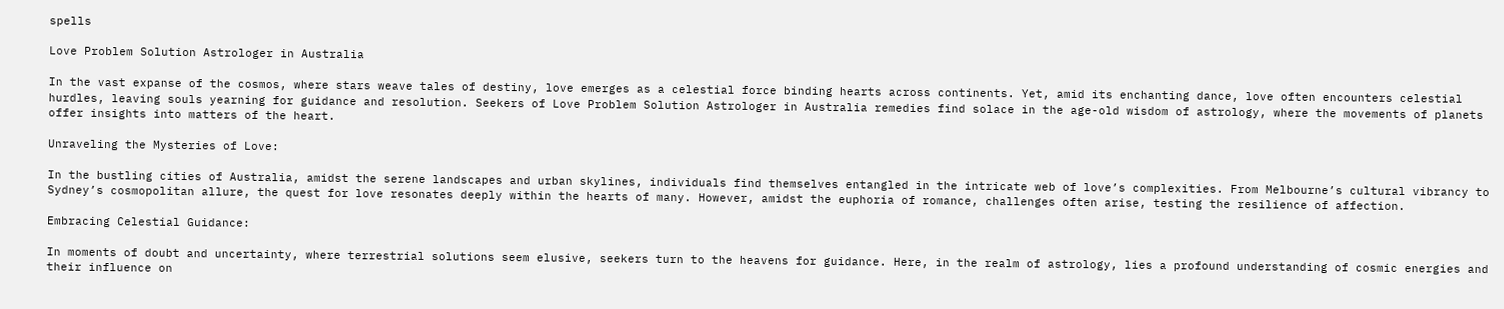spells

Love Problem Solution Astrologer in Australia

In the vast expanse of the cosmos, where stars weave tales of destiny, love emerges as a celestial force binding hearts across continents. Yet, amid its enchanting dance, love often encounters celestial hurdles, leaving souls yearning for guidance and resolution. Seekers of Love Problem Solution Astrologer in Australia remedies find solace in the age-old wisdom of astrology, where the movements of planets offer insights into matters of the heart.

Unraveling the Mysteries of Love:

In the bustling cities of Australia, amidst the serene landscapes and urban skylines, individuals find themselves entangled in the intricate web of love’s complexities. From Melbourne’s cultural vibrancy to Sydney’s cosmopolitan allure, the quest for love resonates deeply within the hearts of many. However, amidst the euphoria of romance, challenges often arise, testing the resilience of affection.

Embracing Celestial Guidance:

In moments of doubt and uncertainty, where terrestrial solutions seem elusive, seekers turn to the heavens for guidance. Here, in the realm of astrology, lies a profound understanding of cosmic energies and their influence on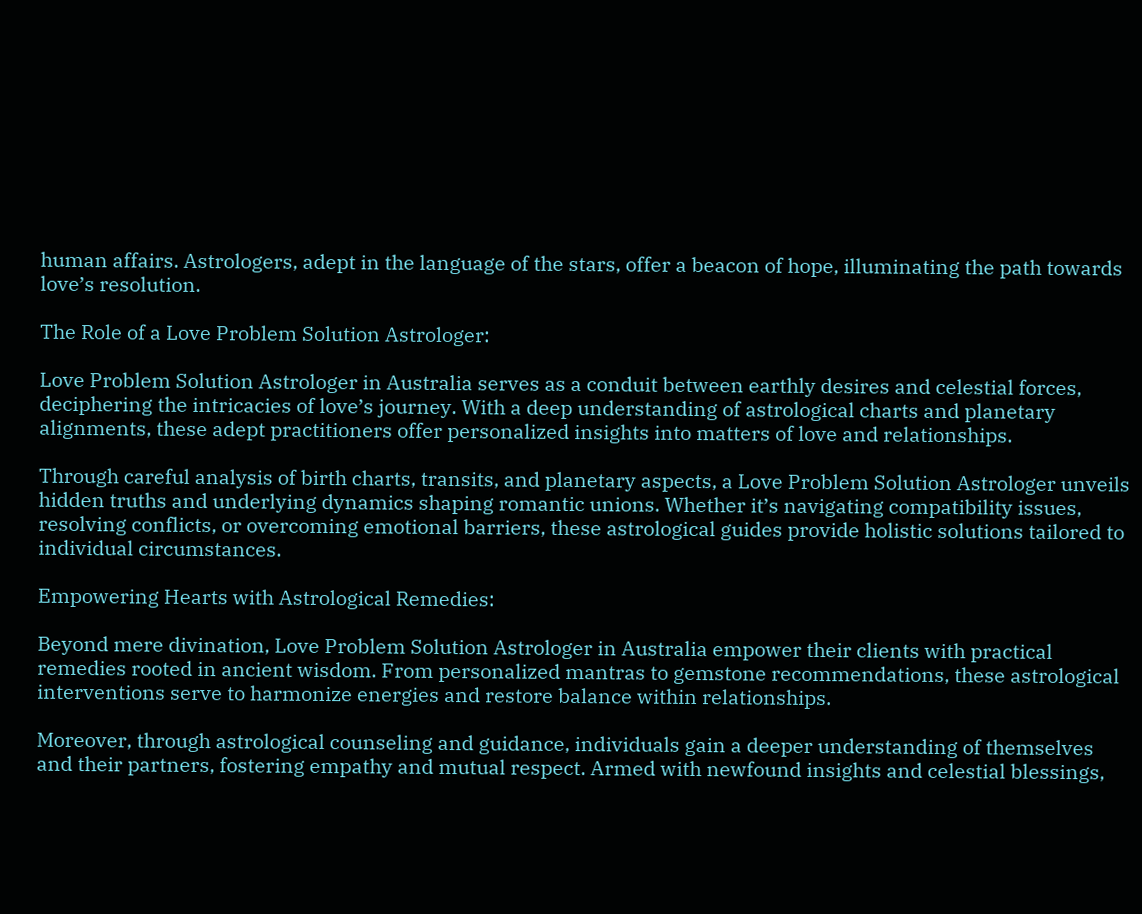human affairs. Astrologers, adept in the language of the stars, offer a beacon of hope, illuminating the path towards love’s resolution.

The Role of a Love Problem Solution Astrologer:

Love Problem Solution Astrologer in Australia serves as a conduit between earthly desires and celestial forces, deciphering the intricacies of love’s journey. With a deep understanding of astrological charts and planetary alignments, these adept practitioners offer personalized insights into matters of love and relationships.

Through careful analysis of birth charts, transits, and planetary aspects, a Love Problem Solution Astrologer unveils hidden truths and underlying dynamics shaping romantic unions. Whether it’s navigating compatibility issues, resolving conflicts, or overcoming emotional barriers, these astrological guides provide holistic solutions tailored to individual circumstances.

Empowering Hearts with Astrological Remedies:

Beyond mere divination, Love Problem Solution Astrologer in Australia empower their clients with practical remedies rooted in ancient wisdom. From personalized mantras to gemstone recommendations, these astrological interventions serve to harmonize energies and restore balance within relationships.

Moreover, through astrological counseling and guidance, individuals gain a deeper understanding of themselves and their partners, fostering empathy and mutual respect. Armed with newfound insights and celestial blessings,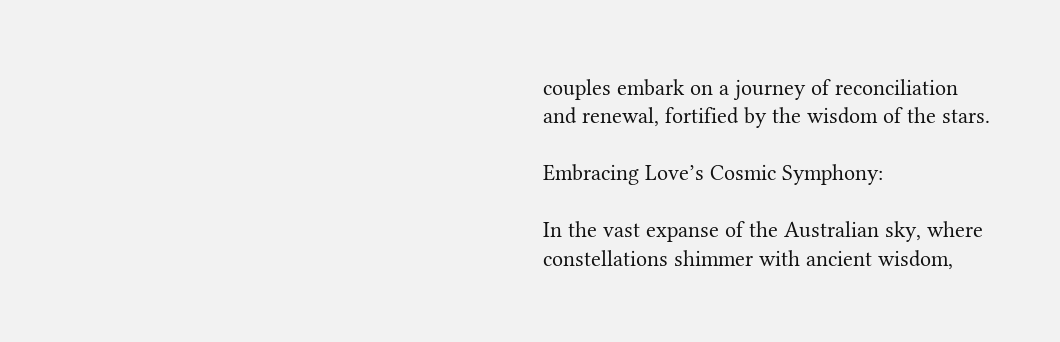couples embark on a journey of reconciliation and renewal, fortified by the wisdom of the stars.

Embracing Love’s Cosmic Symphony:

In the vast expanse of the Australian sky, where constellations shimmer with ancient wisdom,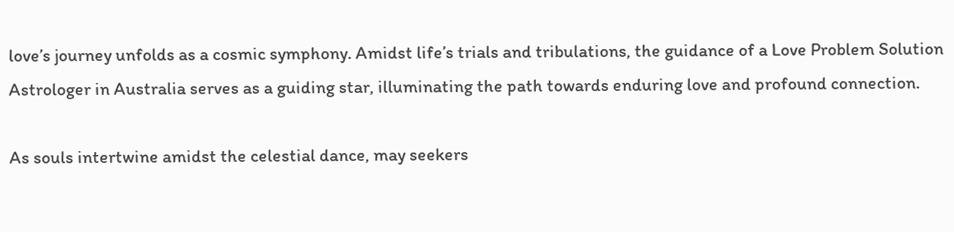love’s journey unfolds as a cosmic symphony. Amidst life’s trials and tribulations, the guidance of a Love Problem Solution Astrologer in Australia serves as a guiding star, illuminating the path towards enduring love and profound connection.

As souls intertwine amidst the celestial dance, may seekers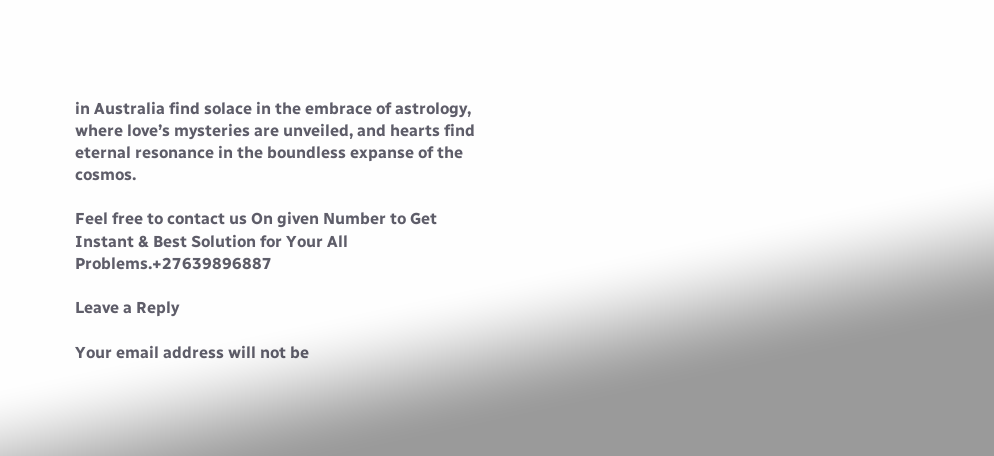in Australia find solace in the embrace of astrology, where love’s mysteries are unveiled, and hearts find eternal resonance in the boundless expanse of the cosmos.

Feel free to contact us On given Number to Get Instant & Best Solution for Your All Problems.+27639896887

Leave a Reply

Your email address will not be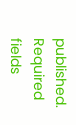published. Required fields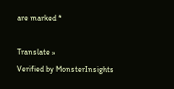are marked *

Translate »
Verified by MonsterInsights